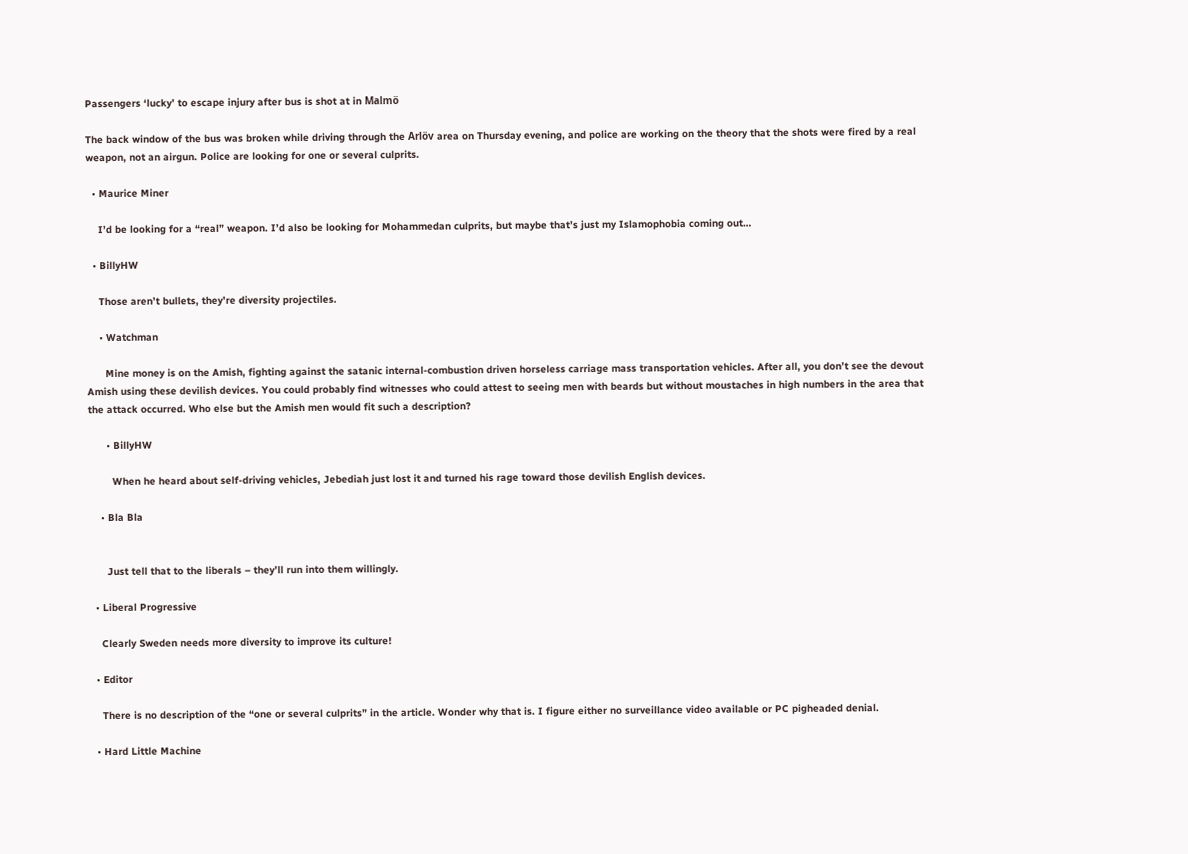Passengers ‘lucky’ to escape injury after bus is shot at in Malmö

The back window of the bus was broken while driving through the Arlöv area on Thursday evening, and police are working on the theory that the shots were fired by a real weapon, not an airgun. Police are looking for one or several culprits.

  • Maurice Miner

    I’d be looking for a “real” weapon. I’d also be looking for Mohammedan culprits, but maybe that’s just my Islamophobia coming out…

  • BillyHW

    Those aren’t bullets, they’re diversity projectiles.

    • Watchman

      Mine money is on the Amish, fighting against the satanic internal-combustion driven horseless carriage mass transportation vehicles. After all, you don’t see the devout Amish using these devilish devices. You could probably find witnesses who could attest to seeing men with beards but without moustaches in high numbers in the area that the attack occurred. Who else but the Amish men would fit such a description?

      • BillyHW

        When he heard about self-driving vehicles, Jebediah just lost it and turned his rage toward those devilish English devices.

    • Bla Bla


      Just tell that to the liberals – they’ll run into them willingly.

  • Liberal Progressive

    Clearly Sweden needs more diversity to improve its culture!

  • Editor

    There is no description of the “one or several culprits” in the article. Wonder why that is. I figure either no surveillance video available or PC pigheaded denial.

  • Hard Little Machine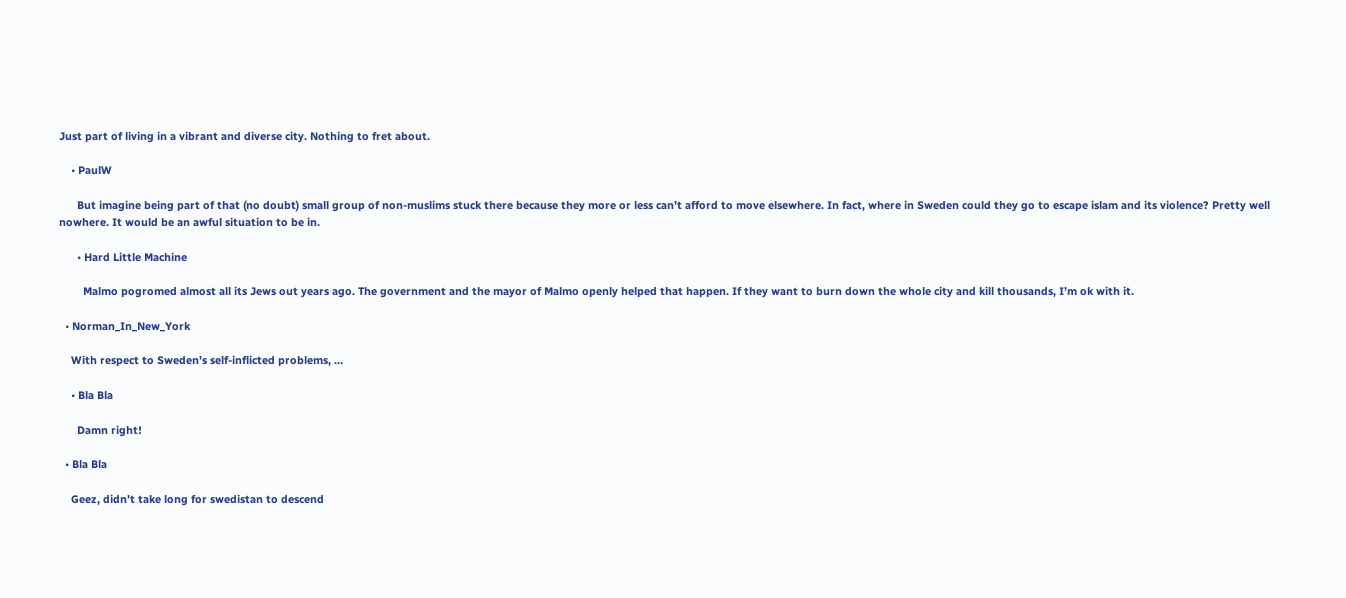Just part of living in a vibrant and diverse city. Nothing to fret about.

    • PaulW

      But imagine being part of that (no doubt) small group of non-muslims stuck there because they more or less can’t afford to move elsewhere. In fact, where in Sweden could they go to escape islam and its violence? Pretty well nowhere. It would be an awful situation to be in.

      • Hard Little Machine

        Malmo pogromed almost all its Jews out years ago. The government and the mayor of Malmo openly helped that happen. If they want to burn down the whole city and kill thousands, I’m ok with it.

  • Norman_In_New_York

    With respect to Sweden’s self-inflicted problems, …

    • Bla Bla

      Damn right!

  • Bla Bla

    Geez, didn’t take long for swedistan to descend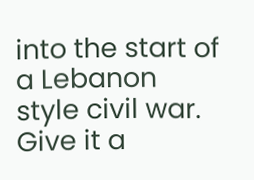into the start of a Lebanon style civil war. Give it a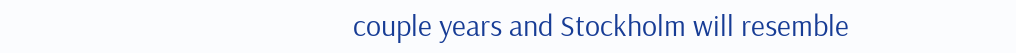couple years and Stockholm will resemble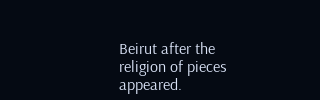Beirut after the religion of pieces appeared.